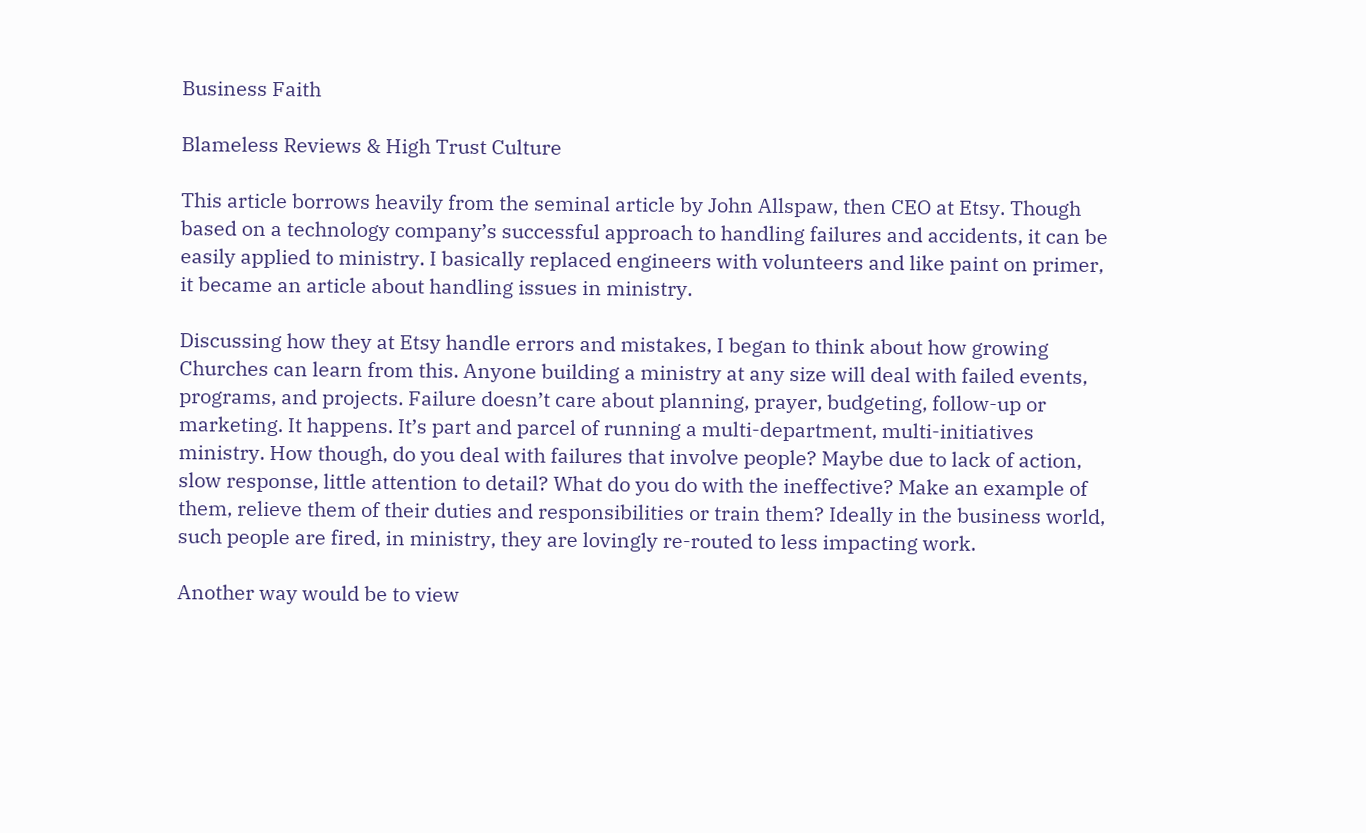Business Faith

Blameless Reviews & High Trust Culture

This article borrows heavily from the seminal article by John Allspaw, then CEO at Etsy. Though based on a technology company’s successful approach to handling failures and accidents, it can be easily applied to ministry. I basically replaced engineers with volunteers and like paint on primer, it became an article about handling issues in ministry.

Discussing how they at Etsy handle errors and mistakes, I began to think about how growing Churches can learn from this. Anyone building a ministry at any size will deal with failed events, programs, and projects. Failure doesn’t care about planning, prayer, budgeting, follow-up or marketing. It happens. It’s part and parcel of running a multi-department, multi-initiatives ministry. How though, do you deal with failures that involve people? Maybe due to lack of action, slow response, little attention to detail? What do you do with the ineffective? Make an example of them, relieve them of their duties and responsibilities or train them? Ideally in the business world, such people are fired, in ministry, they are lovingly re-routed to less impacting work.

Another way would be to view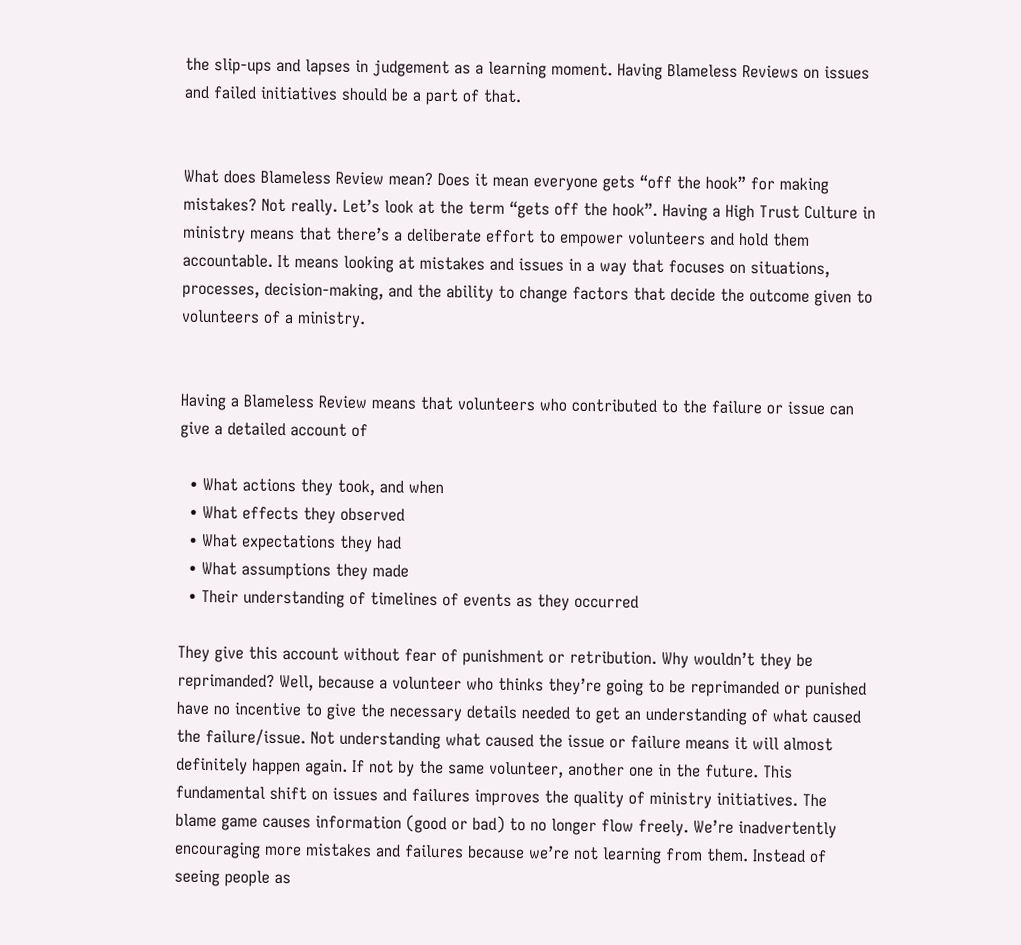the slip-ups and lapses in judgement as a learning moment. Having Blameless Reviews on issues and failed initiatives should be a part of that.


What does Blameless Review mean? Does it mean everyone gets “off the hook” for making mistakes? Not really. Let’s look at the term “gets off the hook”. Having a High Trust Culture in ministry means that there’s a deliberate effort to empower volunteers and hold them accountable. It means looking at mistakes and issues in a way that focuses on situations, processes, decision-making, and the ability to change factors that decide the outcome given to volunteers of a ministry.


Having a Blameless Review means that volunteers who contributed to the failure or issue can give a detailed account of

  • What actions they took, and when
  • What effects they observed
  • What expectations they had
  • What assumptions they made
  • Their understanding of timelines of events as they occurred

They give this account without fear of punishment or retribution. Why wouldn’t they be reprimanded? Well, because a volunteer who thinks they’re going to be reprimanded or punished have no incentive to give the necessary details needed to get an understanding of what caused the failure/issue. Not understanding what caused the issue or failure means it will almost definitely happen again. If not by the same volunteer, another one in the future. This fundamental shift on issues and failures improves the quality of ministry initiatives. The blame game causes information (good or bad) to no longer flow freely. We’re inadvertently encouraging more mistakes and failures because we’re not learning from them. Instead of seeing people as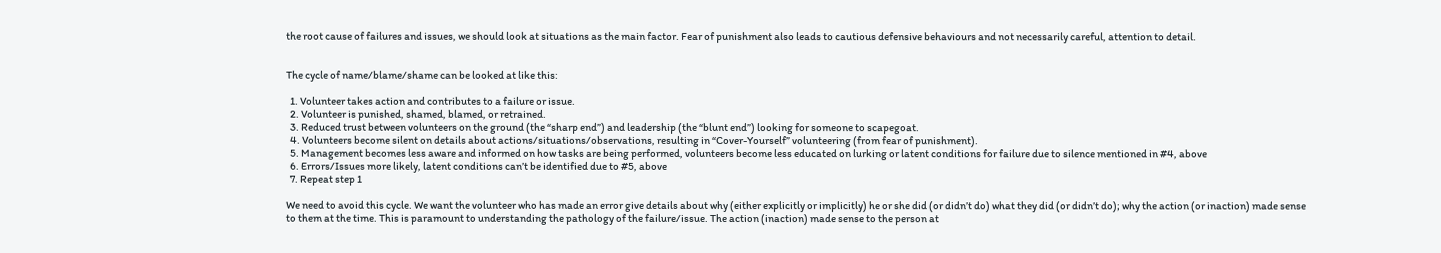the root cause of failures and issues, we should look at situations as the main factor. Fear of punishment also leads to cautious defensive behaviours and not necessarily careful, attention to detail.


The cycle of name/blame/shame can be looked at like this:

  1. Volunteer takes action and contributes to a failure or issue.
  2. Volunteer is punished, shamed, blamed, or retrained.
  3. Reduced trust between volunteers on the ground (the “sharp end”) and leadership (the “blunt end”) looking for someone to scapegoat.
  4. Volunteers become silent on details about actions/situations/observations, resulting in “Cover-Yourself” volunteering (from fear of punishment).
  5. Management becomes less aware and informed on how tasks are being performed, volunteers become less educated on lurking or latent conditions for failure due to silence mentioned in #4, above
  6. Errors/Issues more likely, latent conditions can’t be identified due to #5, above
  7. Repeat step 1

We need to avoid this cycle. We want the volunteer who has made an error give details about why (either explicitly or implicitly) he or she did (or didn’t do) what they did (or didn’t do); why the action (or inaction) made sense to them at the time. This is paramount to understanding the pathology of the failure/issue. The action (inaction) made sense to the person at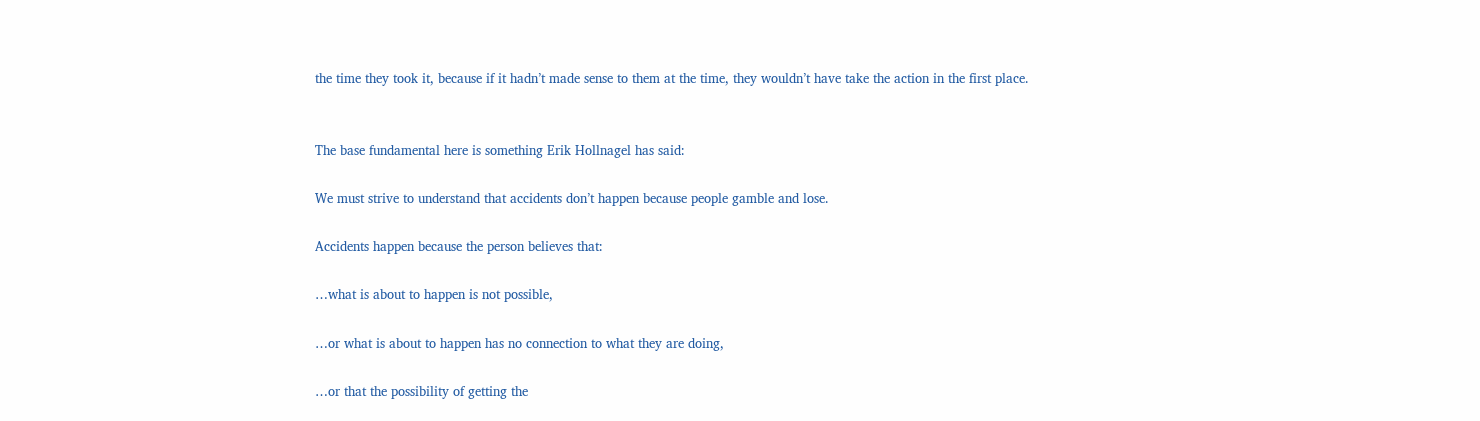the time they took it, because if it hadn’t made sense to them at the time, they wouldn’t have take the action in the first place.


The base fundamental here is something Erik Hollnagel has said:

We must strive to understand that accidents don’t happen because people gamble and lose.

Accidents happen because the person believes that:

…what is about to happen is not possible,

…or what is about to happen has no connection to what they are doing,

…or that the possibility of getting the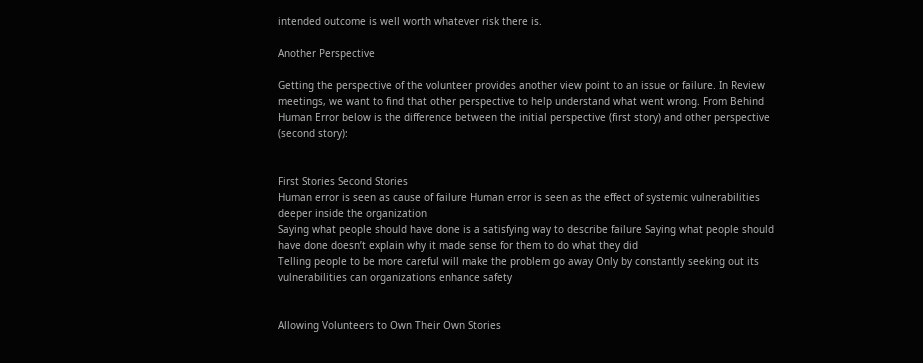intended outcome is well worth whatever risk there is.

Another Perspective

Getting the perspective of the volunteer provides another view point to an issue or failure. In Review meetings, we want to find that other perspective to help understand what went wrong. From Behind Human Error below is the difference between the initial perspective (first story) and other perspective (second story):


First Stories Second Stories
Human error is seen as cause of failure Human error is seen as the effect of systemic vulnerabilities deeper inside the organization
Saying what people should have done is a satisfying way to describe failure Saying what people should have done doesn’t explain why it made sense for them to do what they did
Telling people to be more careful will make the problem go away Only by constantly seeking out its vulnerabilities can organizations enhance safety


Allowing Volunteers to Own Their Own Stories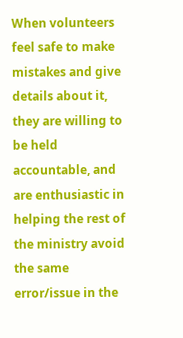When volunteers feel safe to make mistakes and give details about it, they are willing to be held accountable, and are enthusiastic in helping the rest of the ministry avoid the same error/issue in the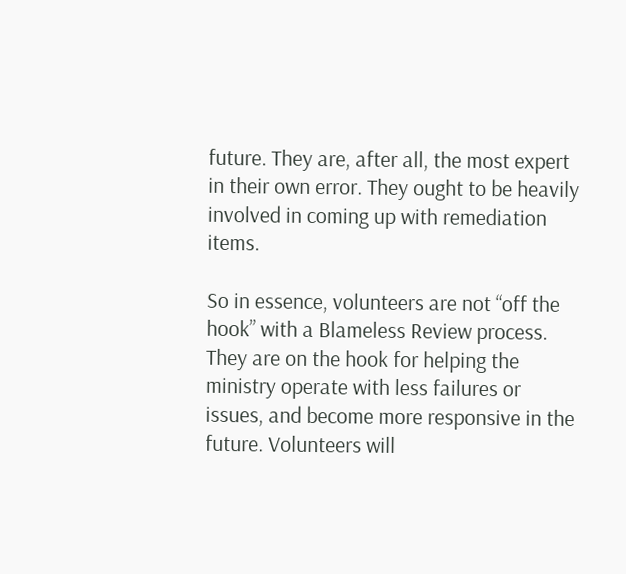future. They are, after all, the most expert in their own error. They ought to be heavily involved in coming up with remediation items.

So in essence, volunteers are not “off the hook” with a Blameless Review process. They are on the hook for helping the ministry operate with less failures or issues, and become more responsive in the future. Volunteers will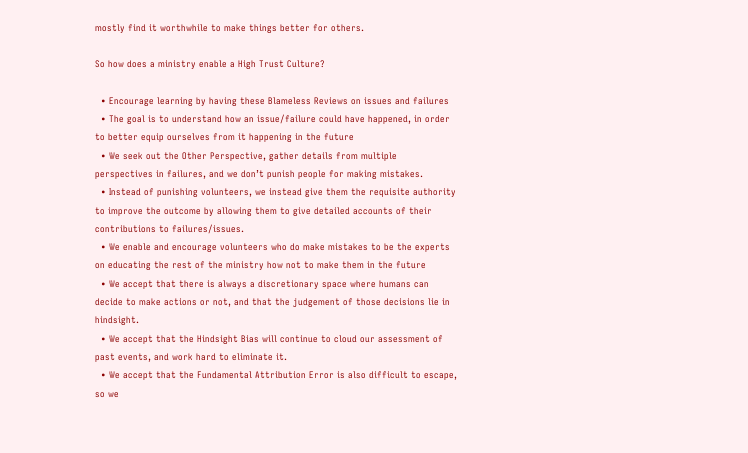mostly find it worthwhile to make things better for others.

So how does a ministry enable a High Trust Culture?

  • Encourage learning by having these Blameless Reviews on issues and failures
  • The goal is to understand how an issue/failure could have happened, in order to better equip ourselves from it happening in the future
  • We seek out the Other Perspective, gather details from multiple perspectives in failures, and we don’t punish people for making mistakes.
  • Instead of punishing volunteers, we instead give them the requisite authority to improve the outcome by allowing them to give detailed accounts of their contributions to failures/issues.
  • We enable and encourage volunteers who do make mistakes to be the experts on educating the rest of the ministry how not to make them in the future
  • We accept that there is always a discretionary space where humans can decide to make actions or not, and that the judgement of those decisions lie in hindsight.
  • We accept that the Hindsight Bias will continue to cloud our assessment of past events, and work hard to eliminate it.
  • We accept that the Fundamental Attribution Error is also difficult to escape, so we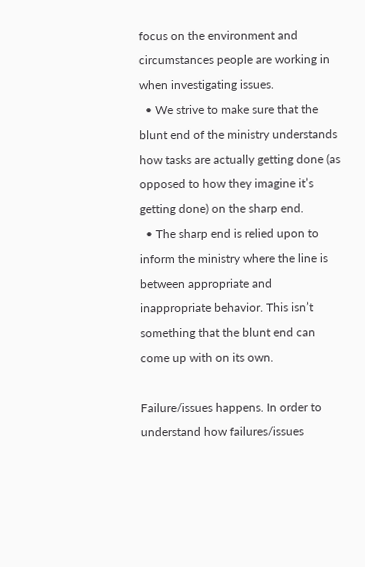focus on the environment and circumstances people are working in when investigating issues.
  • We strive to make sure that the blunt end of the ministry understands how tasks are actually getting done (as opposed to how they imagine it’s getting done) on the sharp end.
  • The sharp end is relied upon to inform the ministry where the line is between appropriate and inappropriate behavior. This isn’t something that the blunt end can come up with on its own.

Failure/issues happens. In order to understand how failures/issues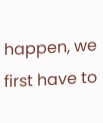happen, we first have to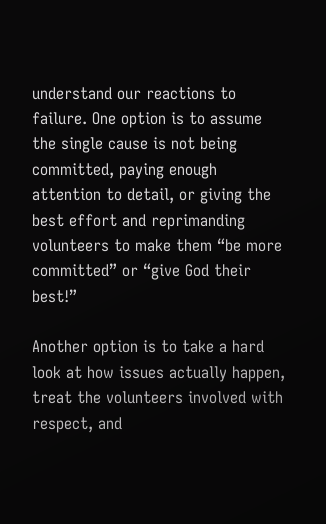understand our reactions to failure. One option is to assume the single cause is not being committed, paying enough attention to detail, or giving the best effort and reprimanding volunteers to make them “be more committed” or “give God their best!”

Another option is to take a hard look at how issues actually happen, treat the volunteers involved with respect, and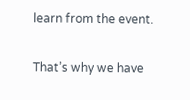learn from the event.

That’s why we have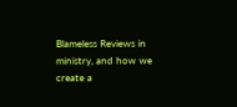Blameless Reviews in ministry, and how we create a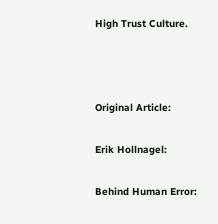High Trust Culture.



Original Article:

Erik Hollnagel:

Behind Human Error: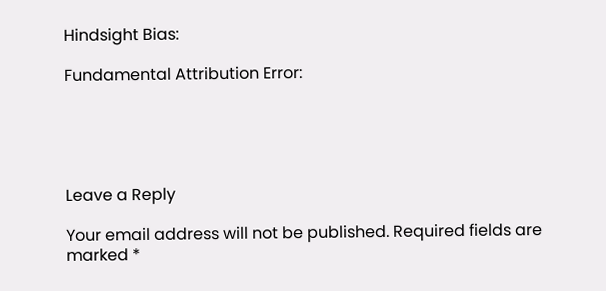Hindsight Bias:

Fundamental Attribution Error:





Leave a Reply

Your email address will not be published. Required fields are marked *